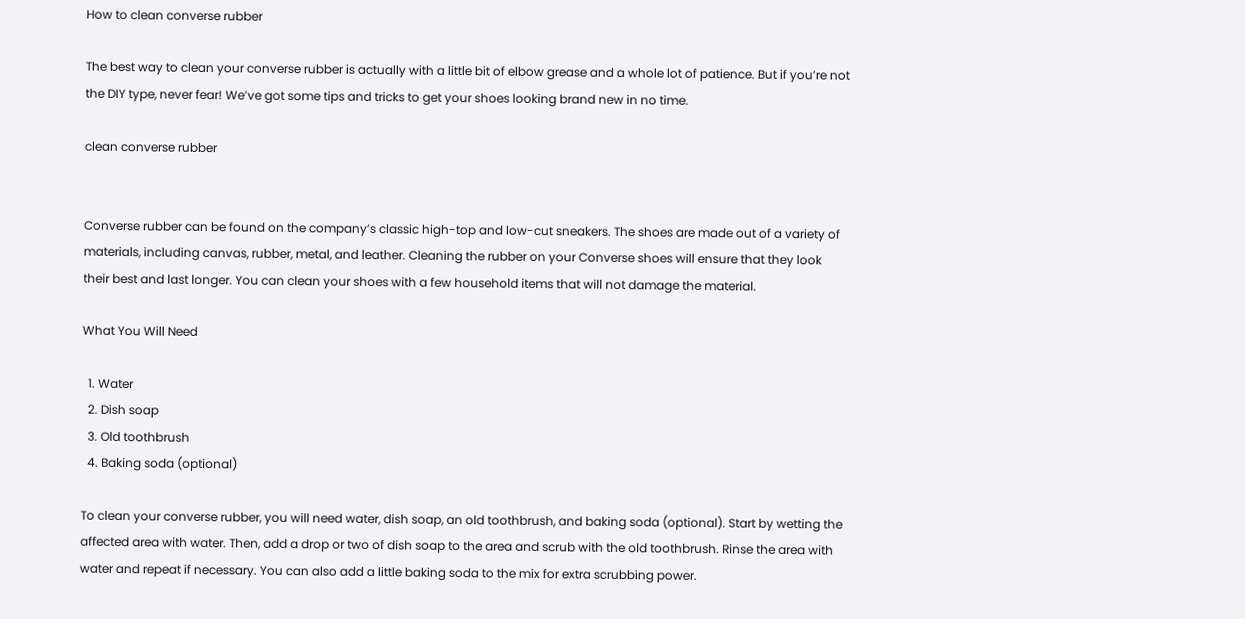How to clean converse rubber

The best way to clean your converse rubber is actually with a little bit of elbow grease and a whole lot of patience. But if you’re not the DIY type, never fear! We’ve got some tips and tricks to get your shoes looking brand new in no time.

clean converse rubber


Converse rubber can be found on the company’s classic high-top and low-cut sneakers. The shoes are made out of a variety of materials, including canvas, rubber, metal, and leather. Cleaning the rubber on your Converse shoes will ensure that they look their best and last longer. You can clean your shoes with a few household items that will not damage the material.

What You Will Need

  1. Water
  2. Dish soap
  3. Old toothbrush
  4. Baking soda (optional)

To clean your converse rubber, you will need water, dish soap, an old toothbrush, and baking soda (optional). Start by wetting the affected area with water. Then, add a drop or two of dish soap to the area and scrub with the old toothbrush. Rinse the area with water and repeat if necessary. You can also add a little baking soda to the mix for extra scrubbing power.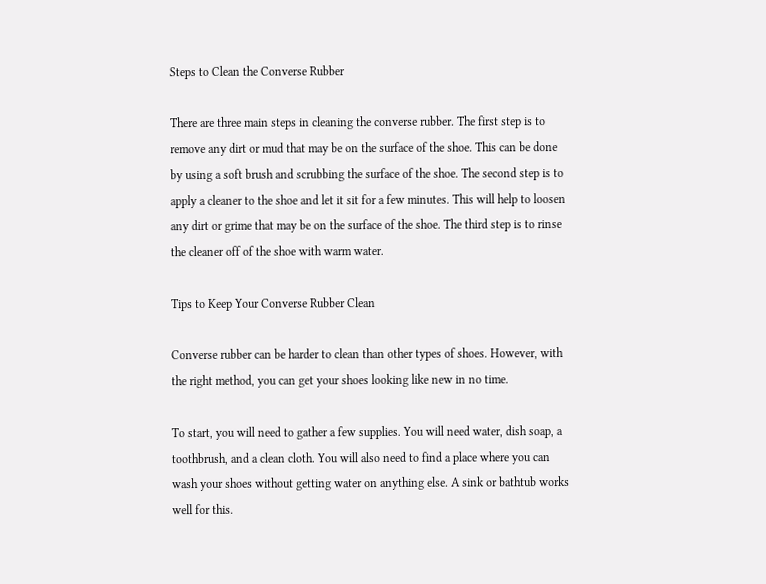Steps to Clean the Converse Rubber

There are three main steps in cleaning the converse rubber. The first step is to remove any dirt or mud that may be on the surface of the shoe. This can be done by using a soft brush and scrubbing the surface of the shoe. The second step is to apply a cleaner to the shoe and let it sit for a few minutes. This will help to loosen any dirt or grime that may be on the surface of the shoe. The third step is to rinse the cleaner off of the shoe with warm water.

Tips to Keep Your Converse Rubber Clean

Converse rubber can be harder to clean than other types of shoes. However, with the right method, you can get your shoes looking like new in no time.

To start, you will need to gather a few supplies. You will need water, dish soap, a toothbrush, and a clean cloth. You will also need to find a place where you can wash your shoes without getting water on anything else. A sink or bathtub works well for this.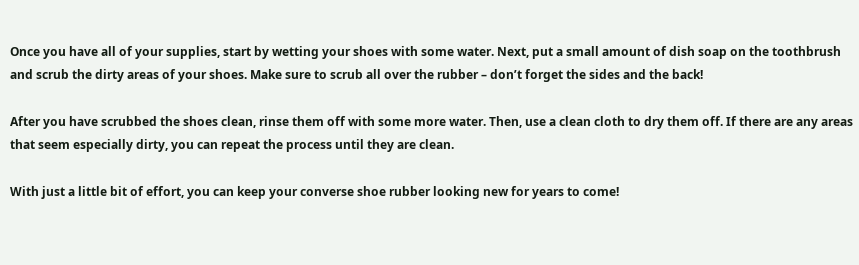Once you have all of your supplies, start by wetting your shoes with some water. Next, put a small amount of dish soap on the toothbrush and scrub the dirty areas of your shoes. Make sure to scrub all over the rubber – don’t forget the sides and the back!

After you have scrubbed the shoes clean, rinse them off with some more water. Then, use a clean cloth to dry them off. If there are any areas that seem especially dirty, you can repeat the process until they are clean.

With just a little bit of effort, you can keep your converse shoe rubber looking new for years to come!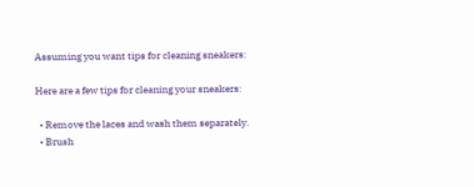Assuming you want tips for cleaning sneakers:

Here are a few tips for cleaning your sneakers:

  • Remove the laces and wash them separately.
  • Brush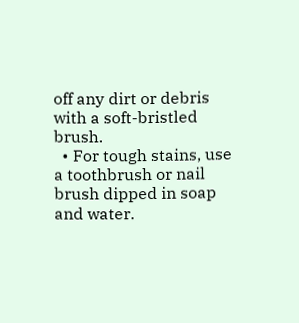off any dirt or debris with a soft-bristled brush.
  • For tough stains, use a toothbrush or nail brush dipped in soap and water.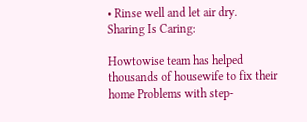• Rinse well and let air dry.
Sharing Is Caring:

Howtowise team has helped thousands of housewife to fix their home Problems with step-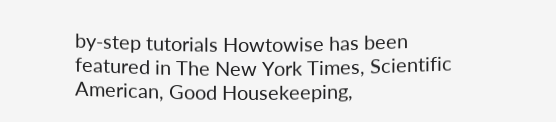by-step tutorials Howtowise has been featured in The New York Times, Scientific American, Good Housekeeping,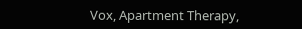Vox, Apartment Therapy,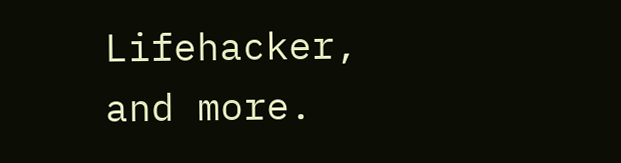Lifehacker, and more.